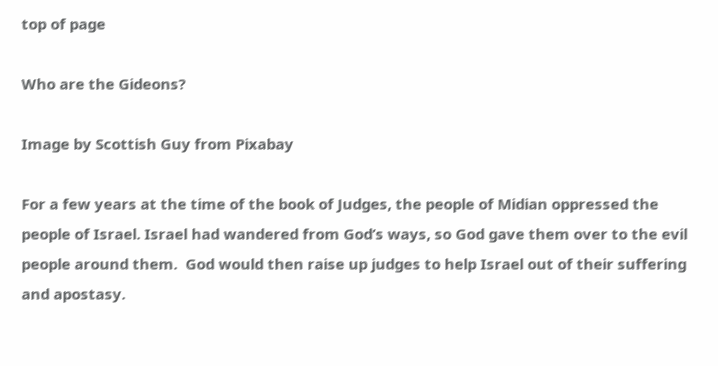top of page

Who are the Gideons?

Image by Scottish Guy from Pixabay

For a few years at the time of the book of Judges, the people of Midian oppressed the people of Israel. Israel had wandered from God’s ways, so God gave them over to the evil people around them.  God would then raise up judges to help Israel out of their suffering and apostasy.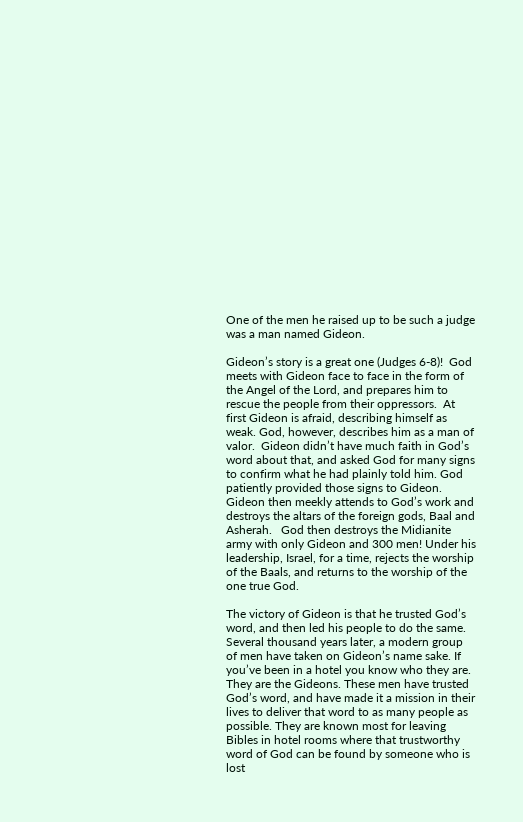One of the men he raised up to be such a judge was a man named Gideon.

Gideon’s story is a great one (Judges 6-8)!  God meets with Gideon face to face in the form of the Angel of the Lord, and prepares him to rescue the people from their oppressors.  At first Gideon is afraid, describing himself as weak. God, however, describes him as a man of valor.  Gideon didn’t have much faith in God’s word about that, and asked God for many signs to confirm what he had plainly told him. God patiently provided those signs to Gideon.  Gideon then meekly attends to God’s work and destroys the altars of the foreign gods, Baal and Asherah.   God then destroys the Midianite army with only Gideon and 300 men! Under his leadership, Israel, for a time, rejects the worship of the Baals, and returns to the worship of the one true God.

The victory of Gideon is that he trusted God’s word, and then led his people to do the same. Several thousand years later, a modern group of men have taken on Gideon’s name sake. If you’ve been in a hotel you know who they are. They are the Gideons. These men have trusted God’s word, and have made it a mission in their lives to deliver that word to as many people as possible. They are known most for leaving Bibles in hotel rooms where that trustworthy word of God can be found by someone who is lost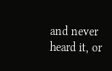and never heard it, or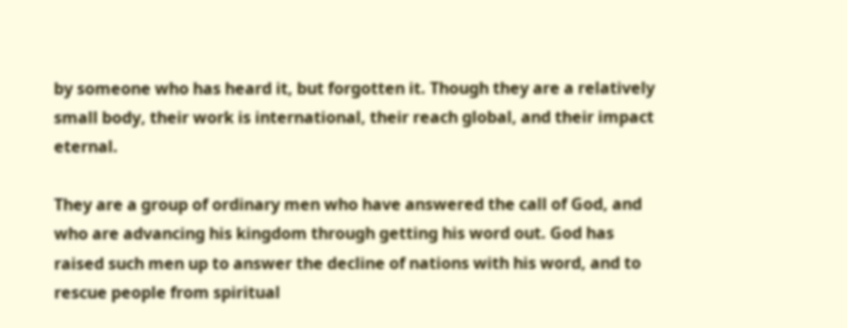by someone who has heard it, but forgotten it. Though they are a relatively small body, their work is international, their reach global, and their impact eternal.

They are a group of ordinary men who have answered the call of God, and who are advancing his kingdom through getting his word out. God has raised such men up to answer the decline of nations with his word, and to rescue people from spiritual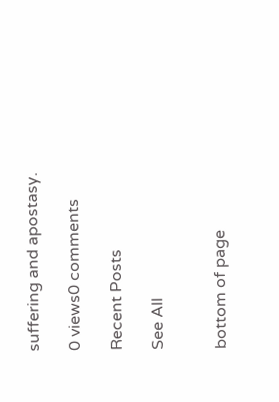suffering and apostasy.

0 views0 comments

Recent Posts

See All


bottom of page